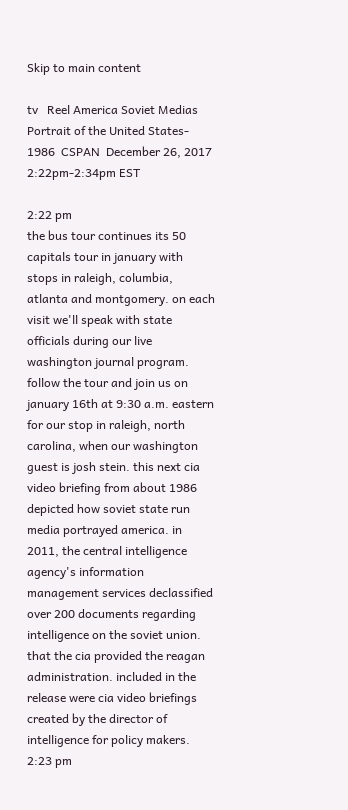Skip to main content

tv   Reel America Soviet Medias Portrait of the United States- 1986  CSPAN  December 26, 2017 2:22pm-2:34pm EST

2:22 pm
the bus tour continues its 50 capitals tour in january with stops in raleigh, columbia, atlanta and montgomery. on each visit we'll speak with state officials during our live washington journal program. follow the tour and join us on january 16th at 9:30 a.m. eastern for our stop in raleigh, north carolina, when our washington guest is josh stein. this next cia video briefing from about 1986 depicted how soviet state run media portrayed america. in 2011, the central intelligence agency's information management services declassified over 200 documents regarding intelligence on the soviet union. that the cia provided the reagan administration. included in the release were cia video briefings created by the director of intelligence for policy makers.
2:23 pm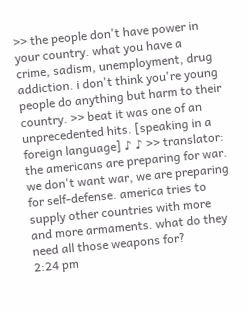>> the people don't have power in your country. what you have a crime, sadism, unemployment, drug addiction. i don't think you're young people do anything but harm to their country. >> beat it was one of an unprecedented hits. [speaking in a foreign language] ♪ ♪ >> translator: the americans are preparing for war. we don't want war, we are preparing for self-defense. america tries to supply other countries with more and more armaments. what do they need all those weapons for?
2:24 pm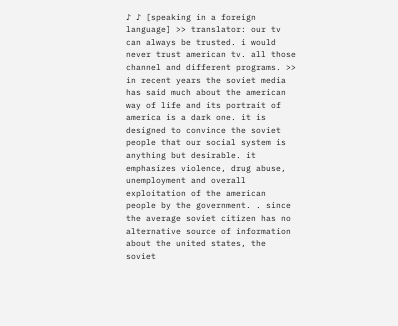♪ ♪ [speaking in a foreign language] >> translator: our tv can always be trusted. i would never trust american tv. all those channel and different programs. >> in recent years the soviet media has said much about the american way of life and its portrait of america is a dark one. it is designed to convince the soviet people that our social system is anything but desirable. it emphasizes violence, drug abuse, unemployment and overall exploitation of the american people by the government. . since the average soviet citizen has no alternative source of information about the united states, the soviet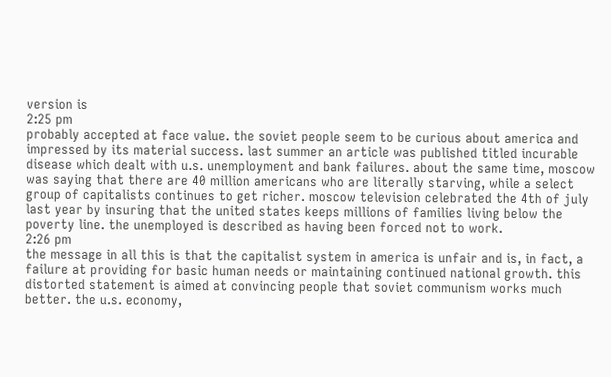version is
2:25 pm
probably accepted at face value. the soviet people seem to be curious about america and impressed by its material success. last summer an article was published titled incurable disease which dealt with u.s. unemployment and bank failures. about the same time, moscow was saying that there are 40 million americans who are literally starving, while a select group of capitalists continues to get richer. moscow television celebrated the 4th of july last year by insuring that the united states keeps millions of families living below the poverty line. the unemployed is described as having been forced not to work.
2:26 pm
the message in all this is that the capitalist system in america is unfair and is, in fact, a failure at providing for basic human needs or maintaining continued national growth. this distorted statement is aimed at convincing people that soviet communism works much better. the u.s. economy,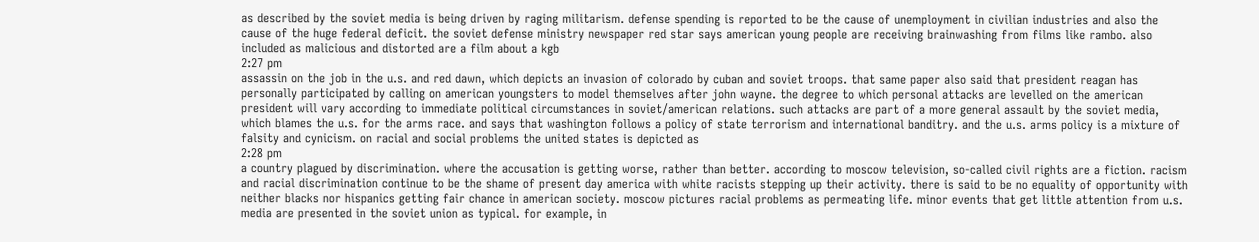as described by the soviet media is being driven by raging militarism. defense spending is reported to be the cause of unemployment in civilian industries and also the cause of the huge federal deficit. the soviet defense ministry newspaper red star says american young people are receiving brainwashing from films like rambo. also included as malicious and distorted are a film about a kgb
2:27 pm
assassin on the job in the u.s. and red dawn, which depicts an invasion of colorado by cuban and soviet troops. that same paper also said that president reagan has personally participated by calling on american youngsters to model themselves after john wayne. the degree to which personal attacks are levelled on the american president will vary according to immediate political circumstances in soviet/american relations. such attacks are part of a more general assault by the soviet media, which blames the u.s. for the arms race. and says that washington follows a policy of state terrorism and international banditry. and the u.s. arms policy is a mixture of falsity and cynicism. on racial and social problems the united states is depicted as
2:28 pm
a country plagued by discrimination. where the accusation is getting worse, rather than better. according to moscow television, so-called civil rights are a fiction. racism and racial discrimination continue to be the shame of present day america with white racists stepping up their activity. there is said to be no equality of opportunity with neither blacks nor hispanics getting fair chance in american society. moscow pictures racial problems as permeating life. minor events that get little attention from u.s. media are presented in the soviet union as typical. for example, in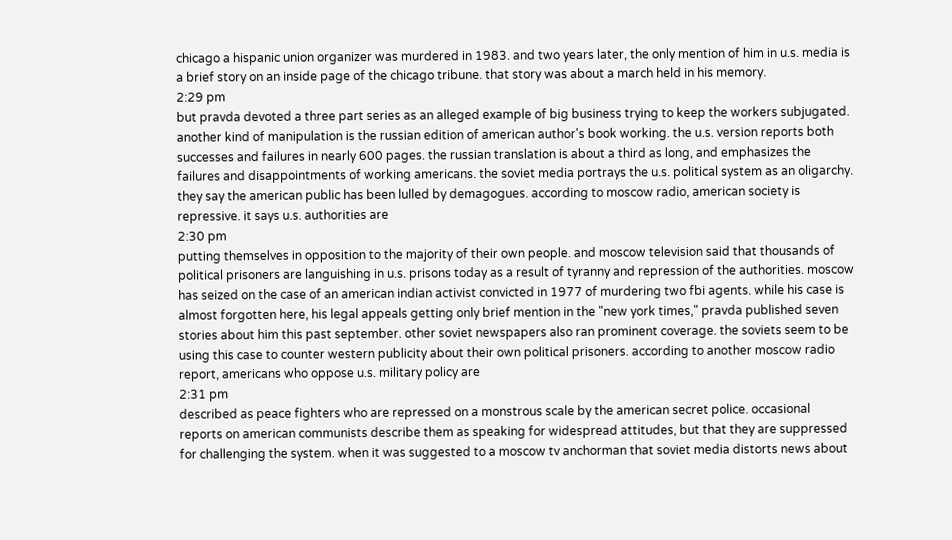chicago a hispanic union organizer was murdered in 1983. and two years later, the only mention of him in u.s. media is a brief story on an inside page of the chicago tribune. that story was about a march held in his memory.
2:29 pm
but pravda devoted a three part series as an alleged example of big business trying to keep the workers subjugated. another kind of manipulation is the russian edition of american author's book working. the u.s. version reports both successes and failures in nearly 600 pages. the russian translation is about a third as long, and emphasizes the failures and disappointments of working americans. the soviet media portrays the u.s. political system as an oligarchy. they say the american public has been lulled by demagogues. according to moscow radio, american society is repressive. it says u.s. authorities are
2:30 pm
putting themselves in opposition to the majority of their own people. and moscow television said that thousands of political prisoners are languishing in u.s. prisons today as a result of tyranny and repression of the authorities. moscow has seized on the case of an american indian activist convicted in 1977 of murdering two fbi agents. while his case is almost forgotten here, his legal appeals getting only brief mention in the "new york times," pravda published seven stories about him this past september. other soviet newspapers also ran prominent coverage. the soviets seem to be using this case to counter western publicity about their own political prisoners. according to another moscow radio report, americans who oppose u.s. military policy are
2:31 pm
described as peace fighters who are repressed on a monstrous scale by the american secret police. occasional reports on american communists describe them as speaking for widespread attitudes, but that they are suppressed for challenging the system. when it was suggested to a moscow tv anchorman that soviet media distorts news about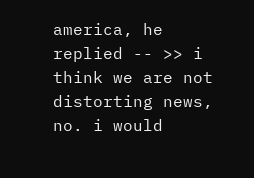america, he replied -- >> i think we are not distorting news, no. i would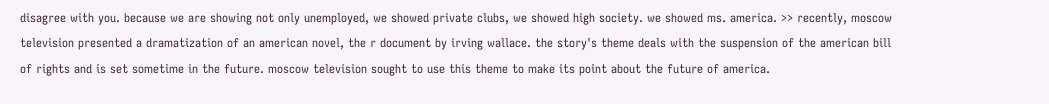disagree with you. because we are showing not only unemployed, we showed private clubs, we showed high society. we showed ms. america. >> recently, moscow television presented a dramatization of an american novel, the r document by irving wallace. the story's theme deals with the suspension of the american bill of rights and is set sometime in the future. moscow television sought to use this theme to make its point about the future of america.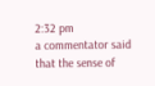2:32 pm
a commentator said that the sense of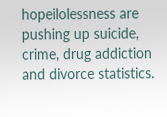hopeilolessness are pushing up suicide, crime, drug addiction and divorce statistics.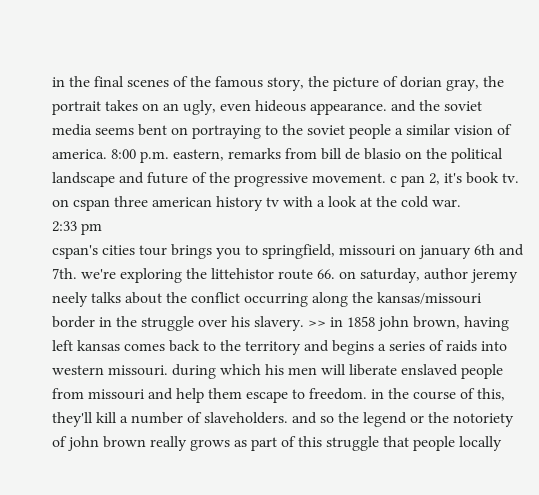in the final scenes of the famous story, the picture of dorian gray, the portrait takes on an ugly, even hideous appearance. and the soviet media seems bent on portraying to the soviet people a similar vision of america. 8:00 p.m. eastern, remarks from bill de blasio on the political landscape and future of the progressive movement. c pan 2, it's book tv. on cspan three american history tv with a look at the cold war.
2:33 pm
cspan's cities tour brings you to springfield, missouri on january 6th and 7th. we're exploring the littehistor route 66. on saturday, author jeremy neely talks about the conflict occurring along the kansas/missouri border in the struggle over his slavery. >> in 1858 john brown, having left kansas comes back to the territory and begins a series of raids into western missouri. during which his men will liberate enslaved people from missouri and help them escape to freedom. in the course of this, they'll kill a number of slaveholders. and so the legend or the notoriety of john brown really grows as part of this struggle that people locally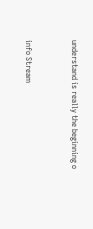understand is really the beginning o


info Stream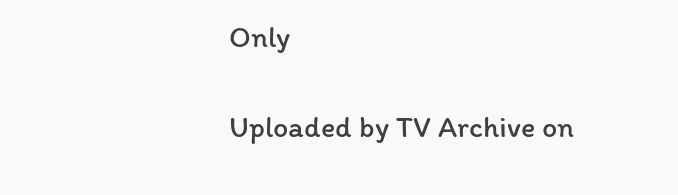Only

Uploaded by TV Archive on